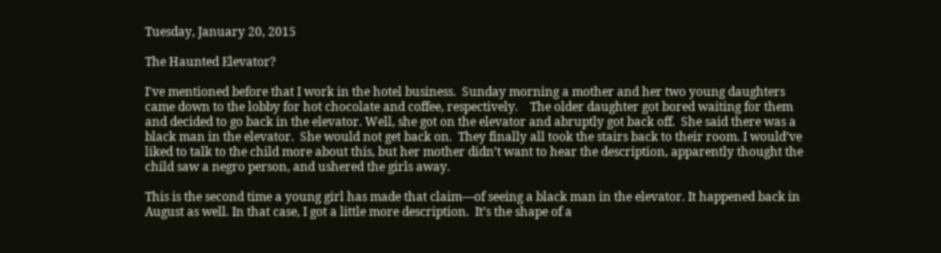Tuesday, January 20, 2015

The Haunted Elevator?

I've mentioned before that I work in the hotel business.  Sunday morning a mother and her two young daughters came down to the lobby for hot chocolate and coffee, respectively.    The older daughter got bored waiting for them and decided to go back in the elevator. Well, she got on the elevator and abruptly got back off.  She said there was a black man in the elevator.  She would not get back on.  They finally all took the stairs back to their room. I would’ve liked to talk to the child more about this, but her mother didn’t want to hear the description, apparently thought the child saw a negro person, and ushered the girls away.

This is the second time a young girl has made that claim—of seeing a black man in the elevator. It happened back in August as well. In that case, I got a little more description.  It’s the shape of a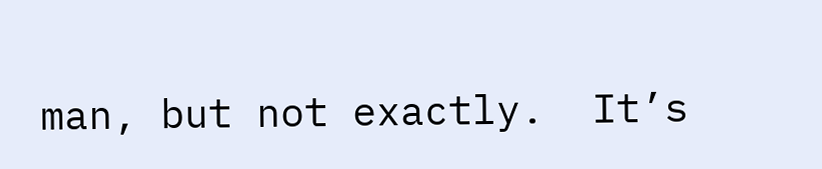man, but not exactly.  It’s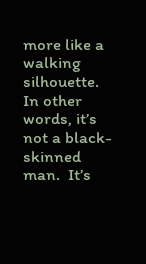more like a walking silhouette. In other words, it’s not a black-skinned man.  It’s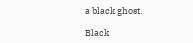a black ghost.

Black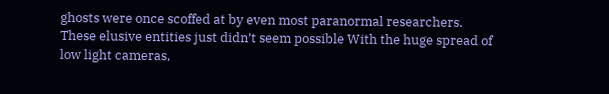ghosts were once scoffed at by even most paranormal researchers.  These elusive entities just didn’t seem possible With the huge spread of low light cameras,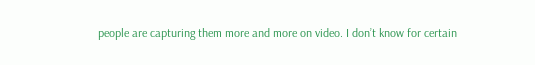people are capturing them more and more on video. I don’t know for certain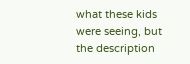what these kids were seeing, but the description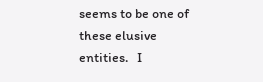seems to be one of these elusive entities.   I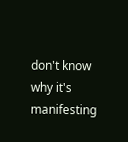don't know why it's manifesting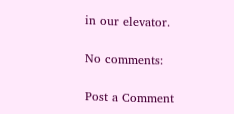in our elevator.

No comments:

Post a Comment